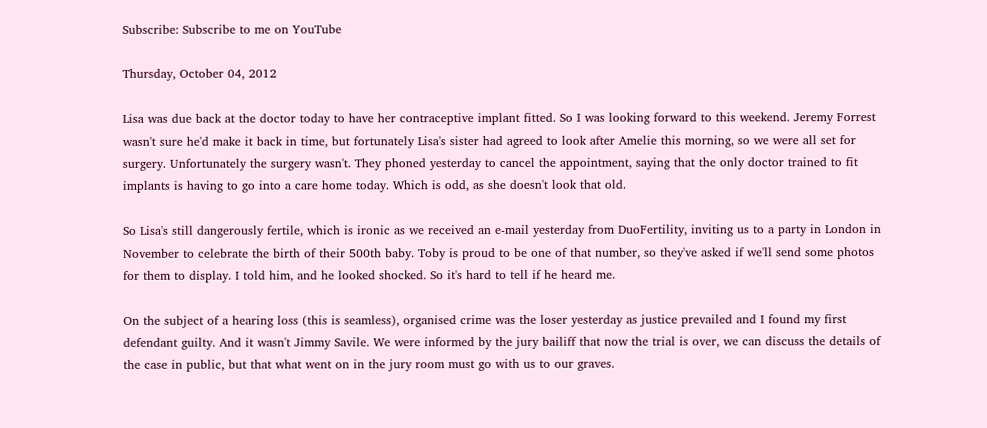Subscribe: Subscribe to me on YouTube

Thursday, October 04, 2012

Lisa was due back at the doctor today to have her contraceptive implant fitted. So I was looking forward to this weekend. Jeremy Forrest wasn't sure he'd make it back in time, but fortunately Lisa's sister had agreed to look after Amelie this morning, so we were all set for surgery. Unfortunately the surgery wasn't. They phoned yesterday to cancel the appointment, saying that the only doctor trained to fit implants is having to go into a care home today. Which is odd, as she doesn't look that old.

So Lisa's still dangerously fertile, which is ironic as we received an e-mail yesterday from DuoFertility, inviting us to a party in London in November to celebrate the birth of their 500th baby. Toby is proud to be one of that number, so they've asked if we'll send some photos for them to display. I told him, and he looked shocked. So it's hard to tell if he heard me.

On the subject of a hearing loss (this is seamless), organised crime was the loser yesterday as justice prevailed and I found my first defendant guilty. And it wasn't Jimmy Savile. We were informed by the jury bailiff that now the trial is over, we can discuss the details of the case in public, but that what went on in the jury room must go with us to our graves.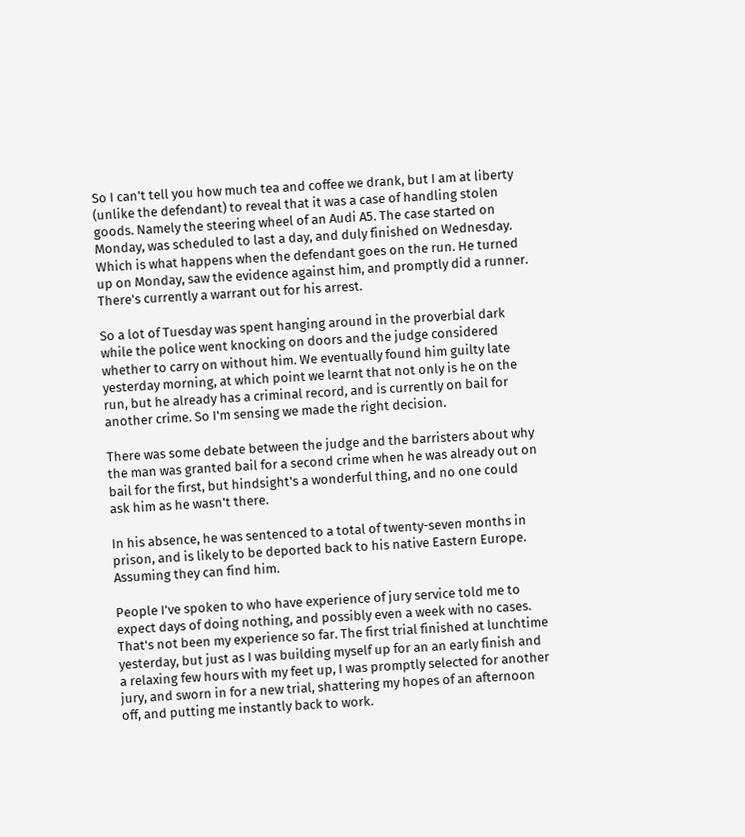So I can't tell you how much tea and coffee we drank, but I am at liberty (unlike the defendant) to reveal that it was a case of handling stolen goods. Namely the steering wheel of an Audi A5. The case started on Monday, was scheduled to last a day, and duly finished on Wednesday. Which is what happens when the defendant goes on the run. He turned up on Monday, saw the evidence against him, and promptly did a runner. There's currently a warrant out for his arrest.

So a lot of Tuesday was spent hanging around in the proverbial dark while the police went knocking on doors and the judge considered whether to carry on without him. We eventually found him guilty late yesterday morning, at which point we learnt that not only is he on the run, but he already has a criminal record, and is currently on bail for another crime. So I'm sensing we made the right decision.

There was some debate between the judge and the barristers about why the man was granted bail for a second crime when he was already out on bail for the first, but hindsight's a wonderful thing, and no one could ask him as he wasn't there.

In his absence, he was sentenced to a total of twenty-seven months in prison, and is likely to be deported back to his native Eastern Europe. Assuming they can find him.

People I've spoken to who have experience of jury service told me to expect days of doing nothing, and possibly even a week with no cases. That's not been my experience so far. The first trial finished at lunchtime yesterday, but just as I was building myself up for an an early finish and a relaxing few hours with my feet up, I was promptly selected for another jury, and sworn in for a new trial, shattering my hopes of an afternoon off, and putting me instantly back to work.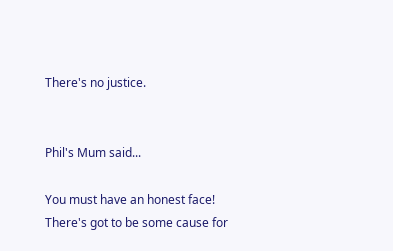There's no justice.


Phil's Mum said...

You must have an honest face!  There's got to be some cause for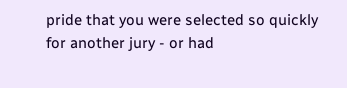pride that you were selected so quickly for another jury - or had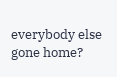everybody else gone home?